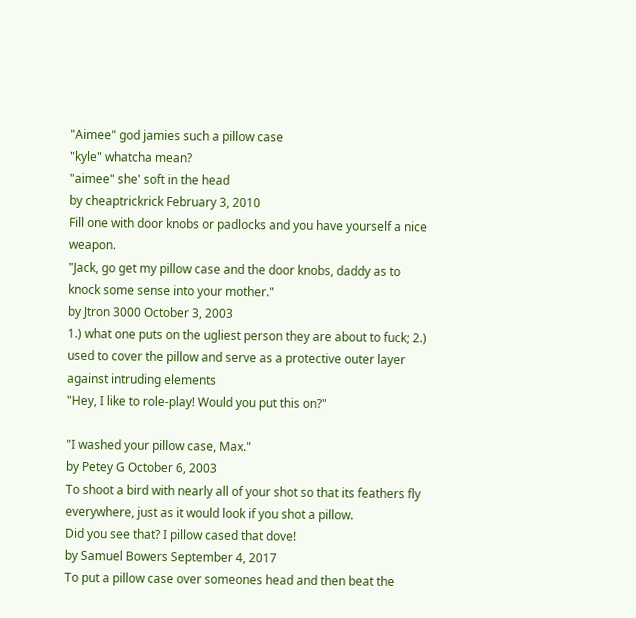"Aimee" god jamies such a pillow case
"kyle" whatcha mean?
"aimee" she' soft in the head
by cheaptrickrick February 3, 2010
Fill one with door knobs or padlocks and you have yourself a nice weapon.
"Jack, go get my pillow case and the door knobs, daddy as to knock some sense into your mother."
by Jtron 3000 October 3, 2003
1.) what one puts on the ugliest person they are about to fuck; 2.) used to cover the pillow and serve as a protective outer layer against intruding elements
"Hey, I like to role-play! Would you put this on?"

"I washed your pillow case, Max."
by Petey G October 6, 2003
To shoot a bird with nearly all of your shot so that its feathers fly everywhere, just as it would look if you shot a pillow.
Did you see that? I pillow cased that dove!
by Samuel Bowers September 4, 2017
To put a pillow case over someones head and then beat the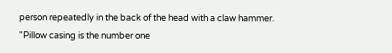person repeatedly in the back of the head with a claw hammer.
"Pillow casing is the number one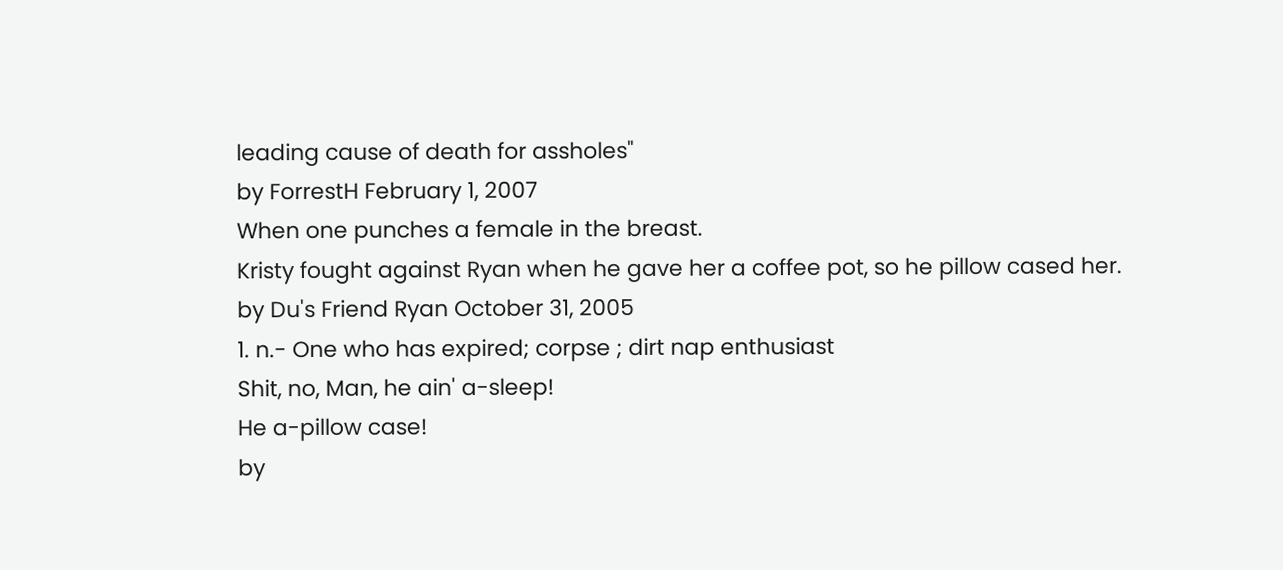leading cause of death for assholes"
by ForrestH February 1, 2007
When one punches a female in the breast.
Kristy fought against Ryan when he gave her a coffee pot, so he pillow cased her.
by Du's Friend Ryan October 31, 2005
1. n.- One who has expired; corpse ; dirt nap enthusiast
Shit, no, Man, he ain' a-sleep!
He a-pillow case!
by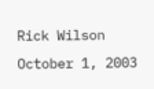Rick Wilson October 1, 2003